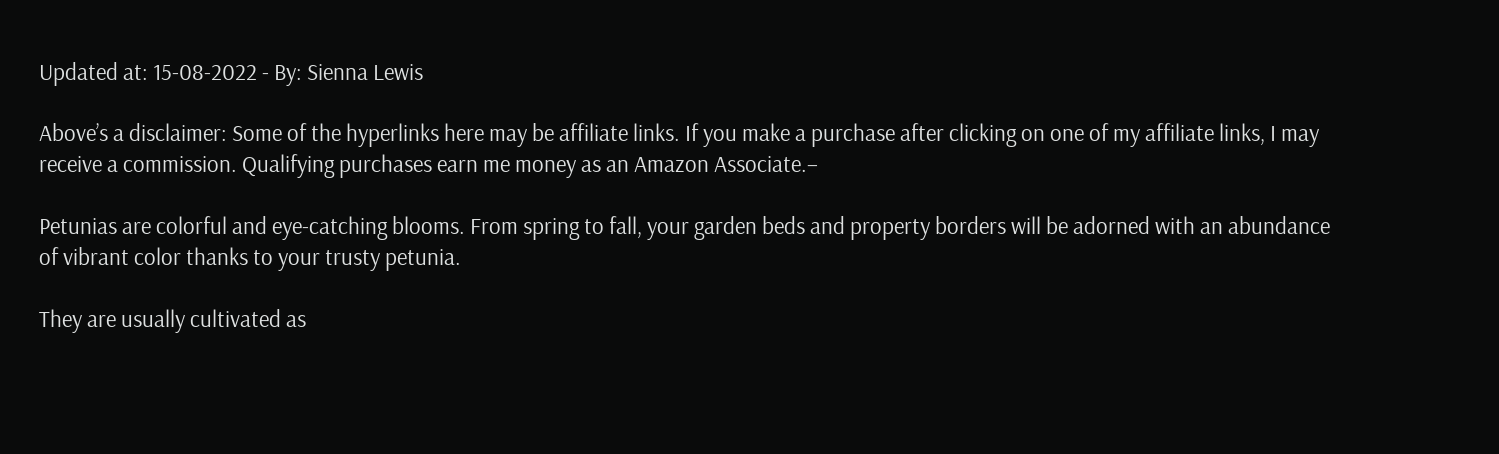Updated at: 15-08-2022 - By: Sienna Lewis

Above’s a disclaimer: Some of the hyperlinks here may be affiliate links. If you make a purchase after clicking on one of my affiliate links, I may receive a commission. Qualifying purchases earn me money as an Amazon Associate.–

Petunias are colorful and eye-catching blooms. From spring to fall, your garden beds and property borders will be adorned with an abundance of vibrant color thanks to your trusty petunia.

They are usually cultivated as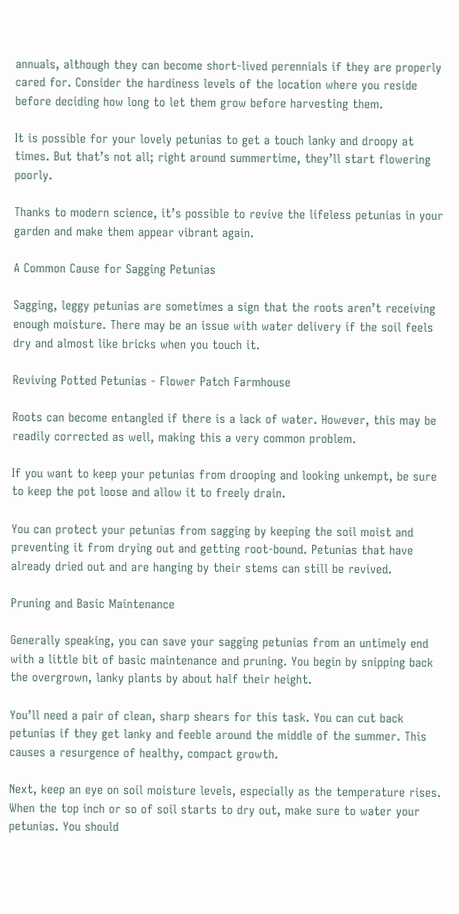annuals, although they can become short-lived perennials if they are properly cared for. Consider the hardiness levels of the location where you reside before deciding how long to let them grow before harvesting them.

It is possible for your lovely petunias to get a touch lanky and droopy at times. But that’s not all; right around summertime, they’ll start flowering poorly.

Thanks to modern science, it’s possible to revive the lifeless petunias in your garden and make them appear vibrant again.

A Common Cause for Sagging Petunias

Sagging, leggy petunias are sometimes a sign that the roots aren’t receiving enough moisture. There may be an issue with water delivery if the soil feels dry and almost like bricks when you touch it.

Reviving Potted Petunias - Flower Patch Farmhouse

Roots can become entangled if there is a lack of water. However, this may be readily corrected as well, making this a very common problem.

If you want to keep your petunias from drooping and looking unkempt, be sure to keep the pot loose and allow it to freely drain.

You can protect your petunias from sagging by keeping the soil moist and preventing it from drying out and getting root-bound. Petunias that have already dried out and are hanging by their stems can still be revived.

Pruning and Basic Maintenance

Generally speaking, you can save your sagging petunias from an untimely end with a little bit of basic maintenance and pruning. You begin by snipping back the overgrown, lanky plants by about half their height.

You’ll need a pair of clean, sharp shears for this task. You can cut back petunias if they get lanky and feeble around the middle of the summer. This causes a resurgence of healthy, compact growth.

Next, keep an eye on soil moisture levels, especially as the temperature rises. When the top inch or so of soil starts to dry out, make sure to water your petunias. You should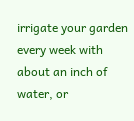irrigate your garden every week with about an inch of water, or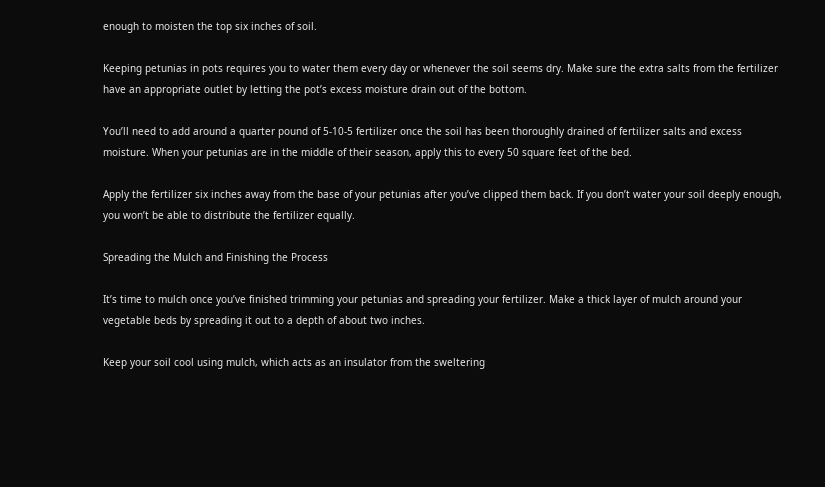enough to moisten the top six inches of soil.

Keeping petunias in pots requires you to water them every day or whenever the soil seems dry. Make sure the extra salts from the fertilizer have an appropriate outlet by letting the pot’s excess moisture drain out of the bottom.

You’ll need to add around a quarter pound of 5-10-5 fertilizer once the soil has been thoroughly drained of fertilizer salts and excess moisture. When your petunias are in the middle of their season, apply this to every 50 square feet of the bed.

Apply the fertilizer six inches away from the base of your petunias after you’ve clipped them back. If you don’t water your soil deeply enough, you won’t be able to distribute the fertilizer equally.

Spreading the Mulch and Finishing the Process

It’s time to mulch once you’ve finished trimming your petunias and spreading your fertilizer. Make a thick layer of mulch around your vegetable beds by spreading it out to a depth of about two inches.

Keep your soil cool using mulch, which acts as an insulator from the sweltering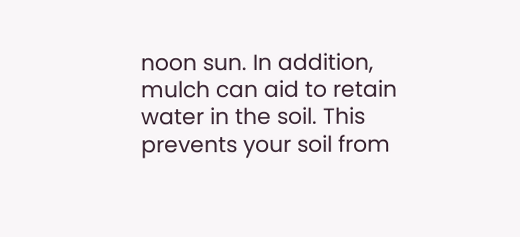noon sun. In addition, mulch can aid to retain water in the soil. This prevents your soil from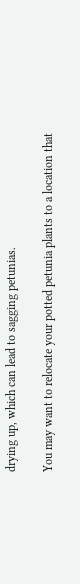drying up, which can lead to sagging petunias.

You may want to relocate your potted petunia plants to a location that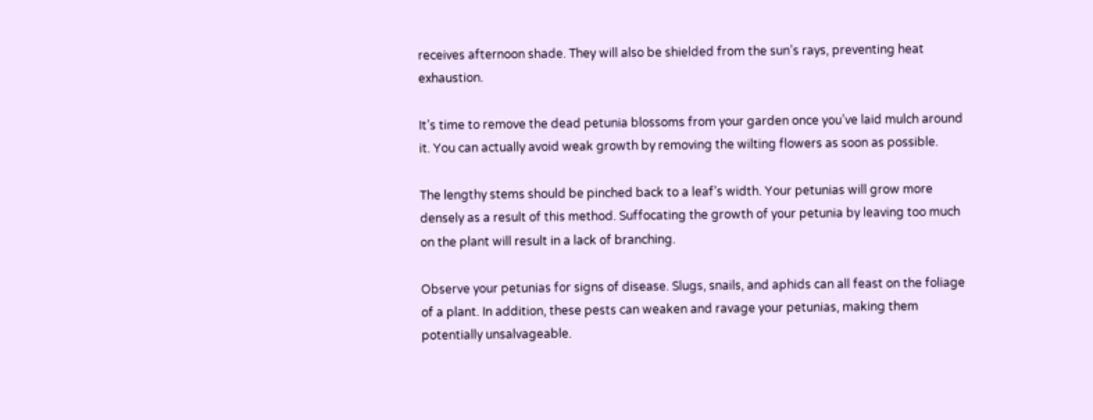receives afternoon shade. They will also be shielded from the sun’s rays, preventing heat exhaustion.

It’s time to remove the dead petunia blossoms from your garden once you’ve laid mulch around it. You can actually avoid weak growth by removing the wilting flowers as soon as possible.

The lengthy stems should be pinched back to a leaf’s width. Your petunias will grow more densely as a result of this method. Suffocating the growth of your petunia by leaving too much on the plant will result in a lack of branching.

Observe your petunias for signs of disease. Slugs, snails, and aphids can all feast on the foliage of a plant. In addition, these pests can weaken and ravage your petunias, making them potentially unsalvageable.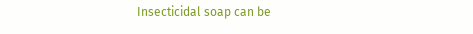Insecticidal soap can be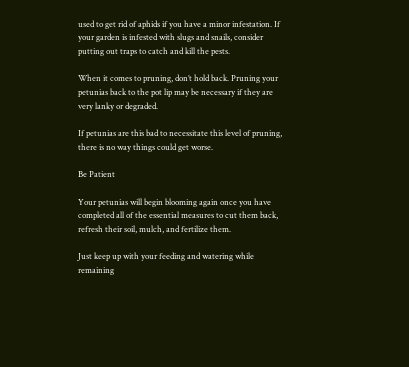used to get rid of aphids if you have a minor infestation. If your garden is infested with slugs and snails, consider putting out traps to catch and kill the pests.

When it comes to pruning, don’t hold back. Pruning your petunias back to the pot lip may be necessary if they are very lanky or degraded.

If petunias are this bad to necessitate this level of pruning, there is no way things could get worse.

Be Patient

Your petunias will begin blooming again once you have completed all of the essential measures to cut them back, refresh their soil, mulch, and fertilize them.

Just keep up with your feeding and watering while remaining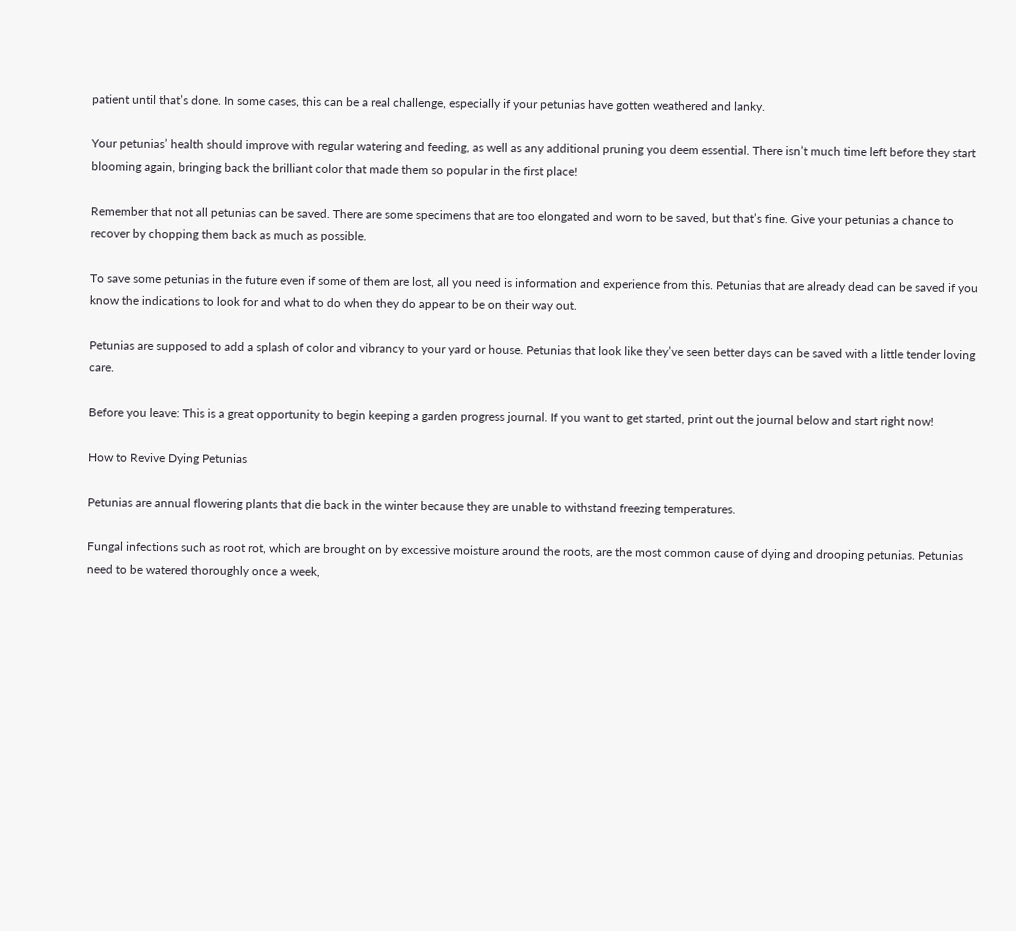patient until that’s done. In some cases, this can be a real challenge, especially if your petunias have gotten weathered and lanky.

Your petunias’ health should improve with regular watering and feeding, as well as any additional pruning you deem essential. There isn’t much time left before they start blooming again, bringing back the brilliant color that made them so popular in the first place!

Remember that not all petunias can be saved. There are some specimens that are too elongated and worn to be saved, but that’s fine. Give your petunias a chance to recover by chopping them back as much as possible.

To save some petunias in the future even if some of them are lost, all you need is information and experience from this. Petunias that are already dead can be saved if you know the indications to look for and what to do when they do appear to be on their way out.

Petunias are supposed to add a splash of color and vibrancy to your yard or house. Petunias that look like they’ve seen better days can be saved with a little tender loving care.

Before you leave: This is a great opportunity to begin keeping a garden progress journal. If you want to get started, print out the journal below and start right now!

How to Revive Dying Petunias

Petunias are annual flowering plants that die back in the winter because they are unable to withstand freezing temperatures.

Fungal infections such as root rot, which are brought on by excessive moisture around the roots, are the most common cause of dying and drooping petunias. Petunias need to be watered thoroughly once a week,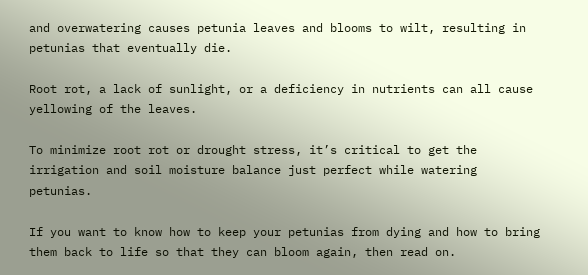and overwatering causes petunia leaves and blooms to wilt, resulting in petunias that eventually die.

Root rot, a lack of sunlight, or a deficiency in nutrients can all cause yellowing of the leaves.

To minimize root rot or drought stress, it’s critical to get the irrigation and soil moisture balance just perfect while watering petunias.

If you want to know how to keep your petunias from dying and how to bring them back to life so that they can bloom again, then read on.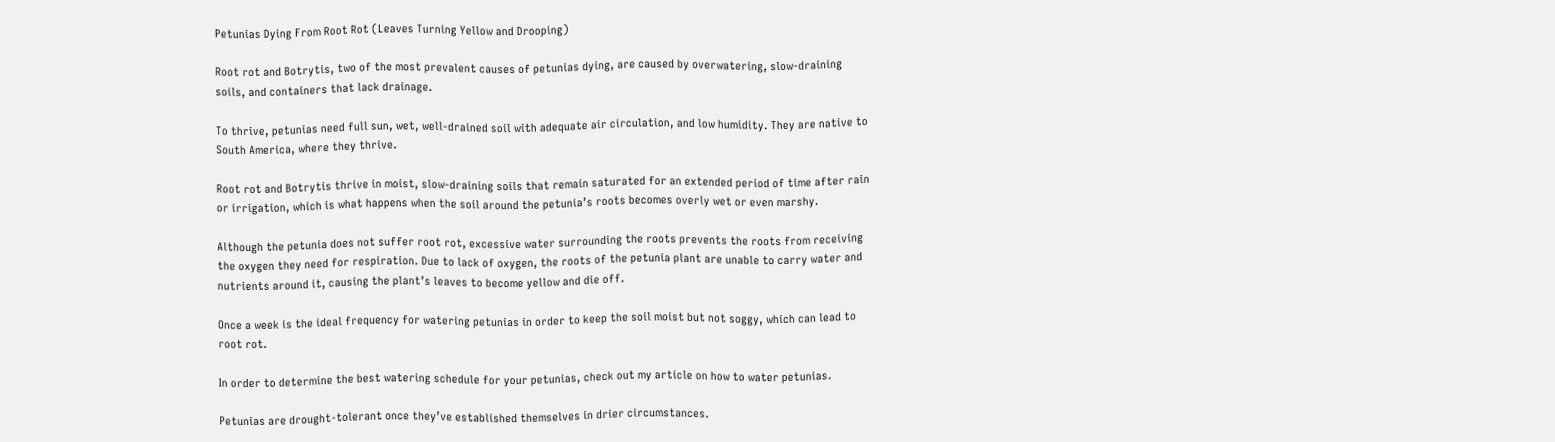Petunias Dying From Root Rot (Leaves Turning Yellow and Drooping)

Root rot and Botrytis, two of the most prevalent causes of petunias dying, are caused by overwatering, slow-draining soils, and containers that lack drainage.

To thrive, petunias need full sun, wet, well-drained soil with adequate air circulation, and low humidity. They are native to South America, where they thrive.

Root rot and Botrytis thrive in moist, slow-draining soils that remain saturated for an extended period of time after rain or irrigation, which is what happens when the soil around the petunia’s roots becomes overly wet or even marshy.

Although the petunia does not suffer root rot, excessive water surrounding the roots prevents the roots from receiving the oxygen they need for respiration. Due to lack of oxygen, the roots of the petunia plant are unable to carry water and nutrients around it, causing the plant’s leaves to become yellow and die off.

Once a week is the ideal frequency for watering petunias in order to keep the soil moist but not soggy, which can lead to root rot.

In order to determine the best watering schedule for your petunias, check out my article on how to water petunias.

Petunias are drought-tolerant once they’ve established themselves in drier circumstances.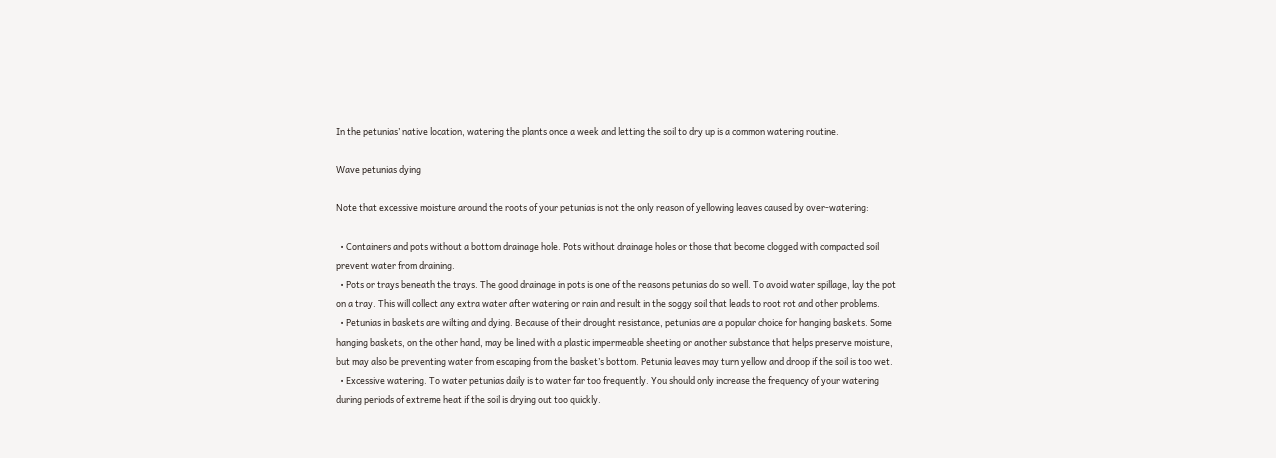In the petunias’ native location, watering the plants once a week and letting the soil to dry up is a common watering routine.

Wave petunias dying

Note that excessive moisture around the roots of your petunias is not the only reason of yellowing leaves caused by over-watering:

  • Containers and pots without a bottom drainage hole. Pots without drainage holes or those that become clogged with compacted soil prevent water from draining.
  • Pots or trays beneath the trays. The good drainage in pots is one of the reasons petunias do so well. To avoid water spillage, lay the pot on a tray. This will collect any extra water after watering or rain and result in the soggy soil that leads to root rot and other problems.
  • Petunias in baskets are wilting and dying. Because of their drought resistance, petunias are a popular choice for hanging baskets. Some hanging baskets, on the other hand, may be lined with a plastic impermeable sheeting or another substance that helps preserve moisture, but may also be preventing water from escaping from the basket’s bottom. Petunia leaves may turn yellow and droop if the soil is too wet.
  • Excessive watering. To water petunias daily is to water far too frequently. You should only increase the frequency of your watering during periods of extreme heat if the soil is drying out too quickly.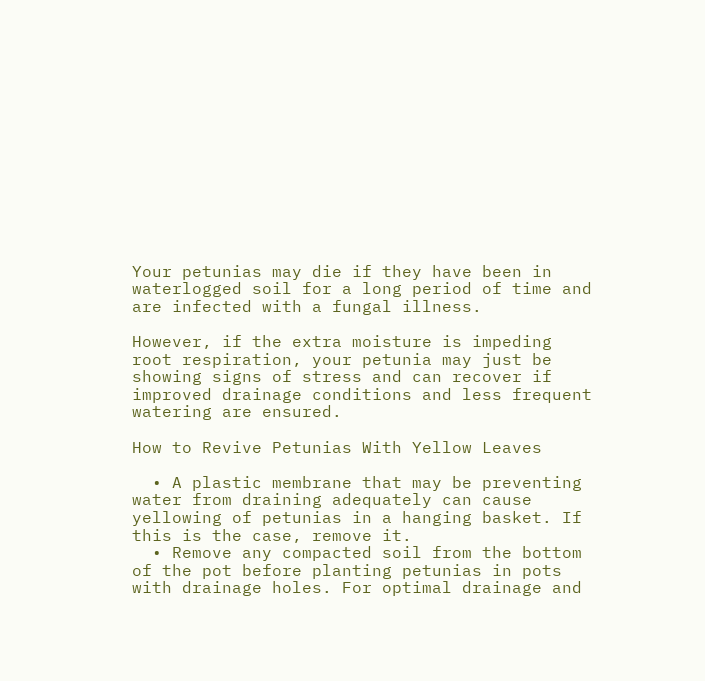Your petunias may die if they have been in waterlogged soil for a long period of time and are infected with a fungal illness.

However, if the extra moisture is impeding root respiration, your petunia may just be showing signs of stress and can recover if improved drainage conditions and less frequent watering are ensured.

How to Revive Petunias With Yellow Leaves

  • A plastic membrane that may be preventing water from draining adequately can cause yellowing of petunias in a hanging basket. If this is the case, remove it.
  • Remove any compacted soil from the bottom of the pot before planting petunias in pots with drainage holes. For optimal drainage and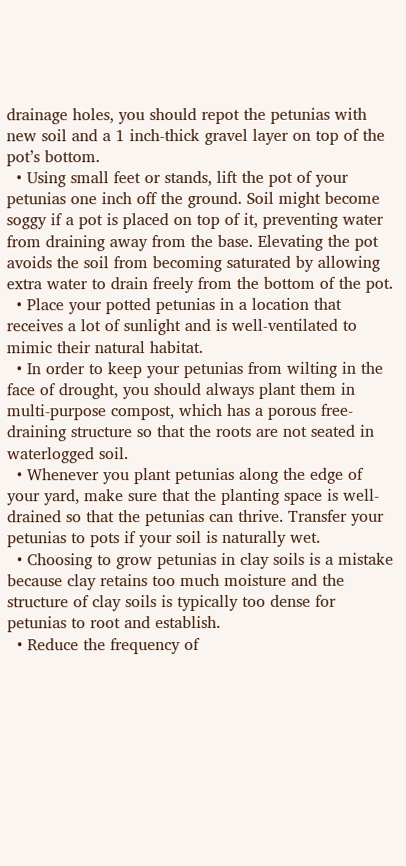drainage holes, you should repot the petunias with new soil and a 1 inch-thick gravel layer on top of the pot’s bottom.
  • Using small feet or stands, lift the pot of your petunias one inch off the ground. Soil might become soggy if a pot is placed on top of it, preventing water from draining away from the base. Elevating the pot avoids the soil from becoming saturated by allowing extra water to drain freely from the bottom of the pot.
  • Place your potted petunias in a location that receives a lot of sunlight and is well-ventilated to mimic their natural habitat.
  • In order to keep your petunias from wilting in the face of drought, you should always plant them in multi-purpose compost, which has a porous free-draining structure so that the roots are not seated in waterlogged soil.
  • Whenever you plant petunias along the edge of your yard, make sure that the planting space is well-drained so that the petunias can thrive. Transfer your petunias to pots if your soil is naturally wet.
  • Choosing to grow petunias in clay soils is a mistake because clay retains too much moisture and the structure of clay soils is typically too dense for petunias to root and establish.
  • Reduce the frequency of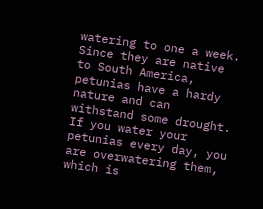watering to one a week. Since they are native to South America, petunias have a hardy nature and can withstand some drought. If you water your petunias every day, you are overwatering them, which is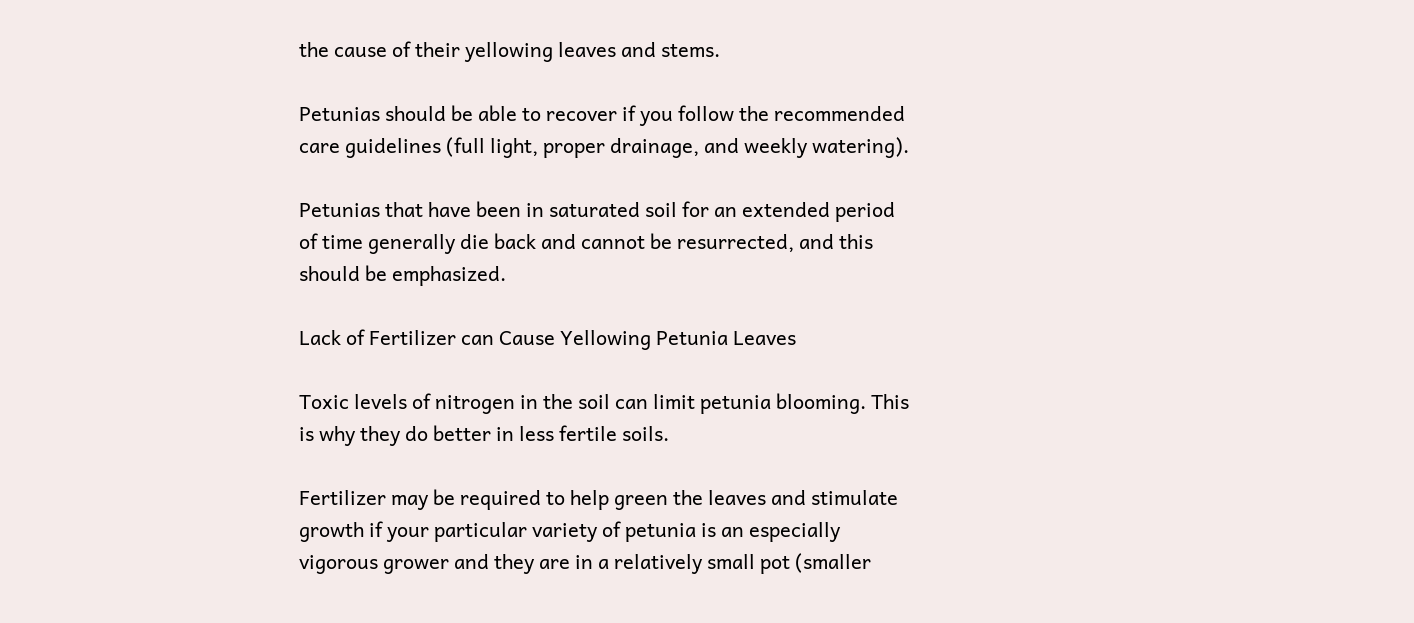the cause of their yellowing leaves and stems.

Petunias should be able to recover if you follow the recommended care guidelines (full light, proper drainage, and weekly watering).

Petunias that have been in saturated soil for an extended period of time generally die back and cannot be resurrected, and this should be emphasized.

Lack of Fertilizer can Cause Yellowing Petunia Leaves

Toxic levels of nitrogen in the soil can limit petunia blooming. This is why they do better in less fertile soils.

Fertilizer may be required to help green the leaves and stimulate growth if your particular variety of petunia is an especially vigorous grower and they are in a relatively small pot (smaller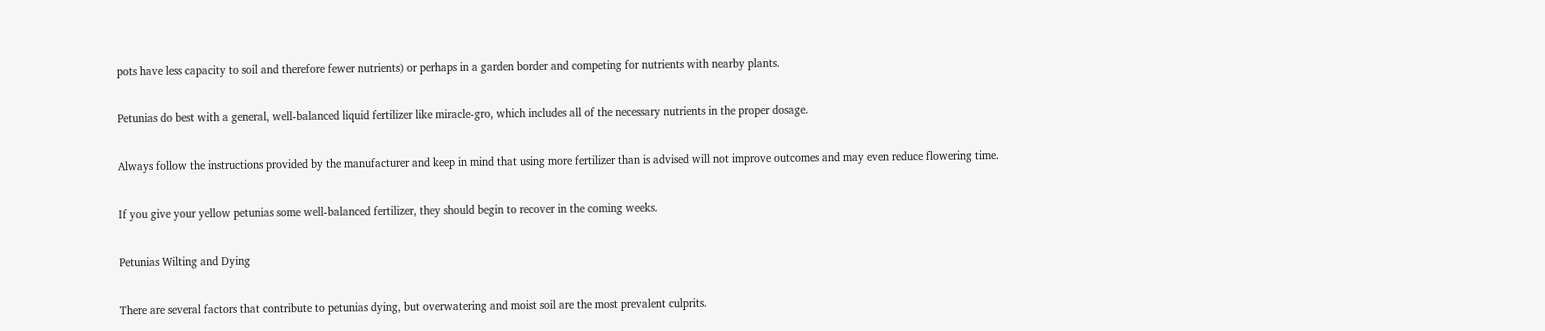pots have less capacity to soil and therefore fewer nutrients) or perhaps in a garden border and competing for nutrients with nearby plants.

Petunias do best with a general, well-balanced liquid fertilizer like miracle-gro, which includes all of the necessary nutrients in the proper dosage.

Always follow the instructions provided by the manufacturer and keep in mind that using more fertilizer than is advised will not improve outcomes and may even reduce flowering time.

If you give your yellow petunias some well-balanced fertilizer, they should begin to recover in the coming weeks.

Petunias Wilting and Dying

There are several factors that contribute to petunias dying, but overwatering and moist soil are the most prevalent culprits.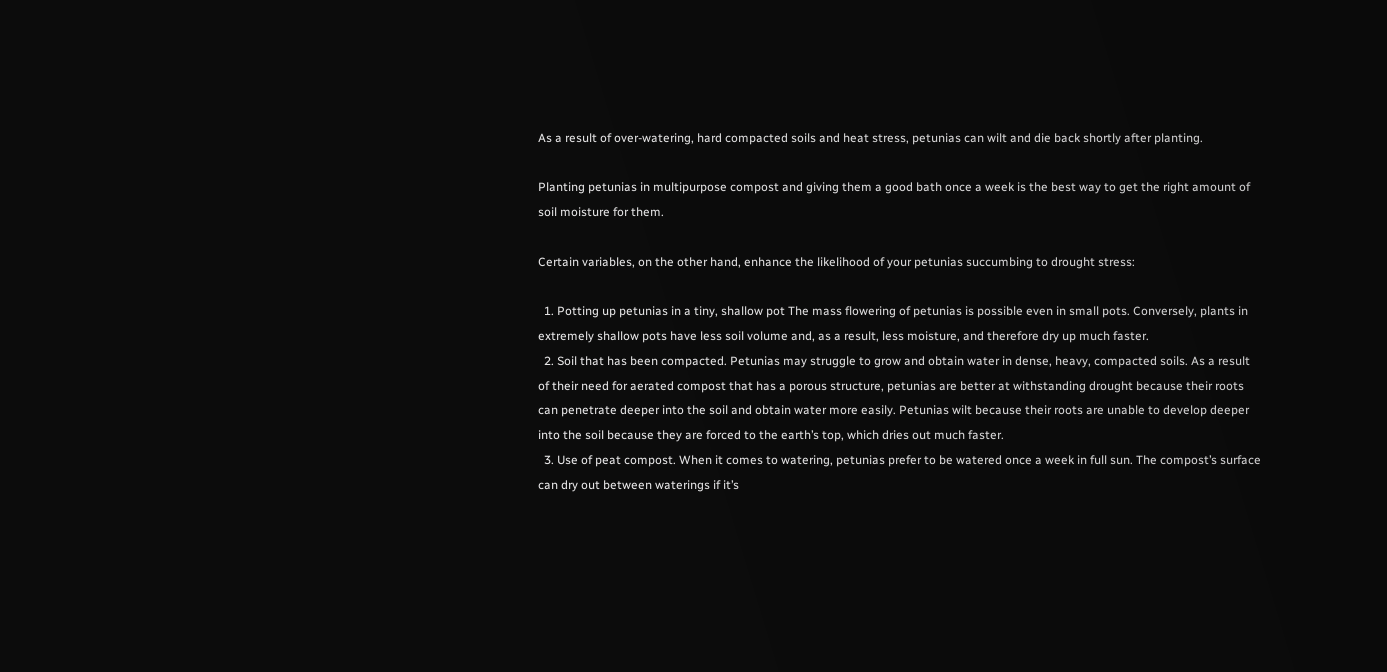As a result of over-watering, hard compacted soils and heat stress, petunias can wilt and die back shortly after planting.

Planting petunias in multipurpose compost and giving them a good bath once a week is the best way to get the right amount of soil moisture for them.

Certain variables, on the other hand, enhance the likelihood of your petunias succumbing to drought stress:

  1. Potting up petunias in a tiny, shallow pot The mass flowering of petunias is possible even in small pots. Conversely, plants in extremely shallow pots have less soil volume and, as a result, less moisture, and therefore dry up much faster.
  2. Soil that has been compacted. Petunias may struggle to grow and obtain water in dense, heavy, compacted soils. As a result of their need for aerated compost that has a porous structure, petunias are better at withstanding drought because their roots can penetrate deeper into the soil and obtain water more easily. Petunias wilt because their roots are unable to develop deeper into the soil because they are forced to the earth’s top, which dries out much faster.
  3. Use of peat compost. When it comes to watering, petunias prefer to be watered once a week in full sun. The compost’s surface can dry out between waterings if it’s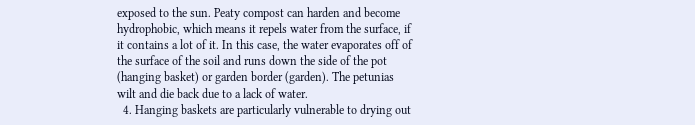exposed to the sun. Peaty compost can harden and become hydrophobic, which means it repels water from the surface, if it contains a lot of it. In this case, the water evaporates off of the surface of the soil and runs down the side of the pot (hanging basket) or garden border (garden). The petunias wilt and die back due to a lack of water.
  4. Hanging baskets are particularly vulnerable to drying out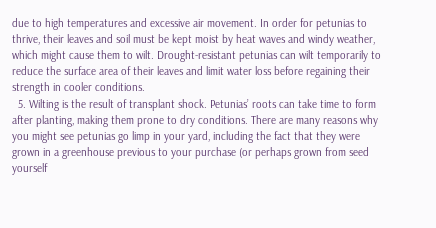due to high temperatures and excessive air movement. In order for petunias to thrive, their leaves and soil must be kept moist by heat waves and windy weather, which might cause them to wilt. Drought-resistant petunias can wilt temporarily to reduce the surface area of their leaves and limit water loss before regaining their strength in cooler conditions.
  5. Wilting is the result of transplant shock. Petunias’ roots can take time to form after planting, making them prone to dry conditions. There are many reasons why you might see petunias go limp in your yard, including the fact that they were grown in a greenhouse previous to your purchase (or perhaps grown from seed yourself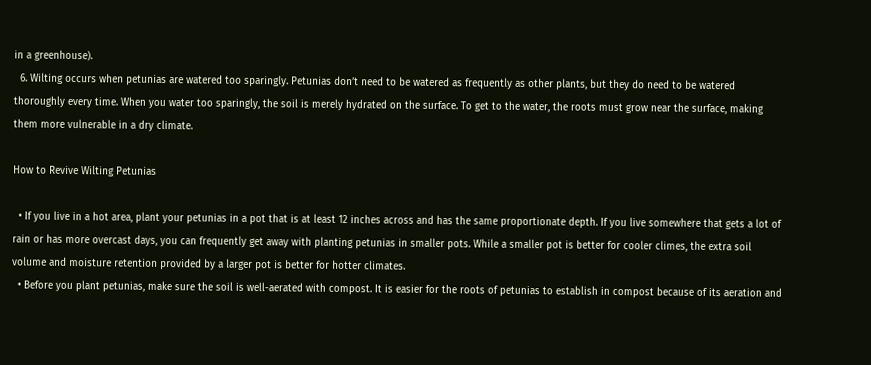in a greenhouse).
  6. Wilting occurs when petunias are watered too sparingly. Petunias don’t need to be watered as frequently as other plants, but they do need to be watered thoroughly every time. When you water too sparingly, the soil is merely hydrated on the surface. To get to the water, the roots must grow near the surface, making them more vulnerable in a dry climate.

How to Revive Wilting Petunias

  • If you live in a hot area, plant your petunias in a pot that is at least 12 inches across and has the same proportionate depth. If you live somewhere that gets a lot of rain or has more overcast days, you can frequently get away with planting petunias in smaller pots. While a smaller pot is better for cooler climes, the extra soil volume and moisture retention provided by a larger pot is better for hotter climates.
  • Before you plant petunias, make sure the soil is well-aerated with compost. It is easier for the roots of petunias to establish in compost because of its aeration and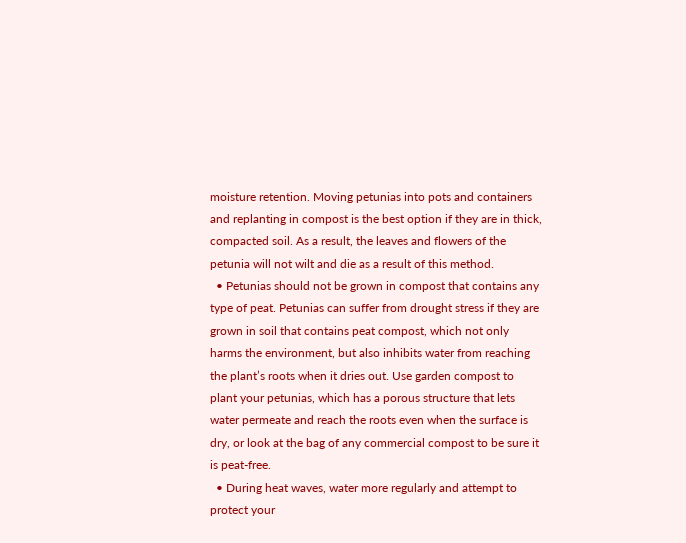moisture retention. Moving petunias into pots and containers and replanting in compost is the best option if they are in thick, compacted soil. As a result, the leaves and flowers of the petunia will not wilt and die as a result of this method.
  • Petunias should not be grown in compost that contains any type of peat. Petunias can suffer from drought stress if they are grown in soil that contains peat compost, which not only harms the environment, but also inhibits water from reaching the plant’s roots when it dries out. Use garden compost to plant your petunias, which has a porous structure that lets water permeate and reach the roots even when the surface is dry, or look at the bag of any commercial compost to be sure it is peat-free.
  • During heat waves, water more regularly and attempt to protect your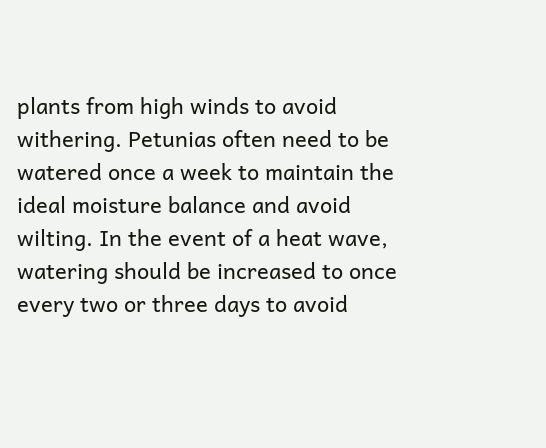plants from high winds to avoid withering. Petunias often need to be watered once a week to maintain the ideal moisture balance and avoid wilting. In the event of a heat wave, watering should be increased to once every two or three days to avoid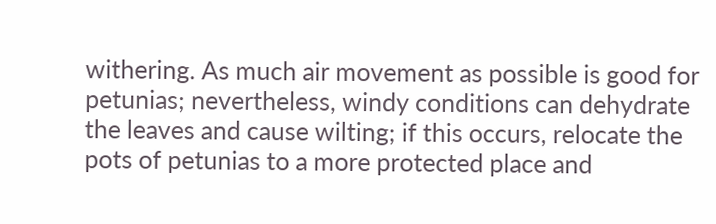withering. As much air movement as possible is good for petunias; nevertheless, windy conditions can dehydrate the leaves and cause wilting; if this occurs, relocate the pots of petunias to a more protected place and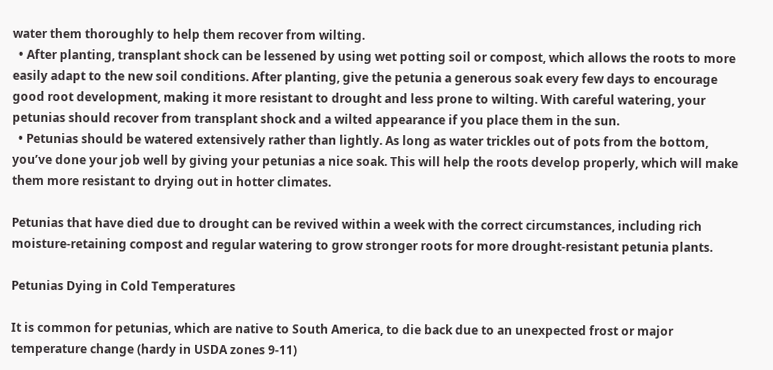water them thoroughly to help them recover from wilting.
  • After planting, transplant shock can be lessened by using wet potting soil or compost, which allows the roots to more easily adapt to the new soil conditions. After planting, give the petunia a generous soak every few days to encourage good root development, making it more resistant to drought and less prone to wilting. With careful watering, your petunias should recover from transplant shock and a wilted appearance if you place them in the sun.
  • Petunias should be watered extensively rather than lightly. As long as water trickles out of pots from the bottom, you’ve done your job well by giving your petunias a nice soak. This will help the roots develop properly, which will make them more resistant to drying out in hotter climates.

Petunias that have died due to drought can be revived within a week with the correct circumstances, including rich moisture-retaining compost and regular watering to grow stronger roots for more drought-resistant petunia plants.

Petunias Dying in Cold Temperatures

It is common for petunias, which are native to South America, to die back due to an unexpected frost or major temperature change (hardy in USDA zones 9-11)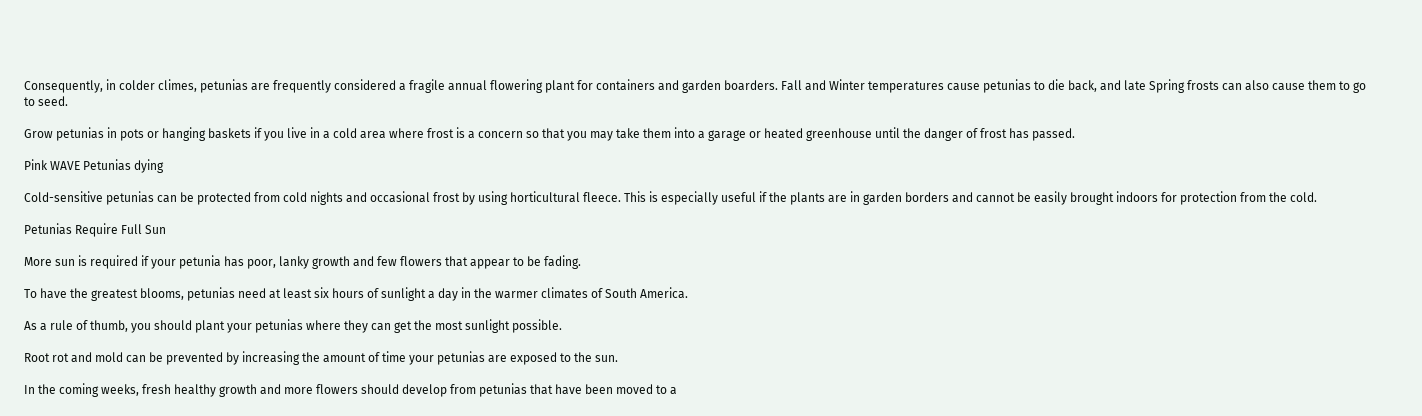Consequently, in colder climes, petunias are frequently considered a fragile annual flowering plant for containers and garden boarders. Fall and Winter temperatures cause petunias to die back, and late Spring frosts can also cause them to go to seed.

Grow petunias in pots or hanging baskets if you live in a cold area where frost is a concern so that you may take them into a garage or heated greenhouse until the danger of frost has passed.

Pink WAVE Petunias dying

Cold-sensitive petunias can be protected from cold nights and occasional frost by using horticultural fleece. This is especially useful if the plants are in garden borders and cannot be easily brought indoors for protection from the cold.

Petunias Require Full Sun

More sun is required if your petunia has poor, lanky growth and few flowers that appear to be fading.

To have the greatest blooms, petunias need at least six hours of sunlight a day in the warmer climates of South America.

As a rule of thumb, you should plant your petunias where they can get the most sunlight possible.

Root rot and mold can be prevented by increasing the amount of time your petunias are exposed to the sun.

In the coming weeks, fresh healthy growth and more flowers should develop from petunias that have been moved to a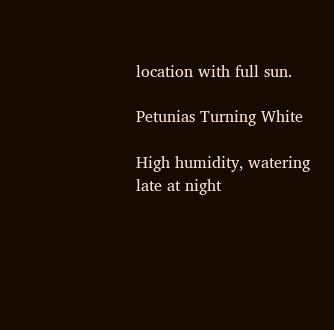location with full sun.

Petunias Turning White

High humidity, watering late at night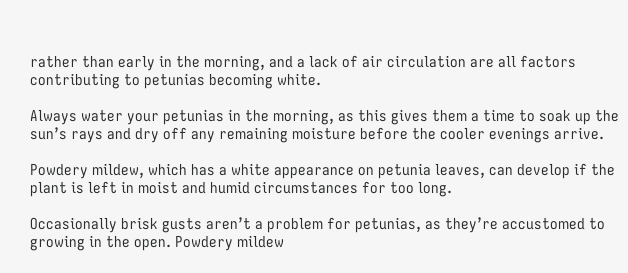rather than early in the morning, and a lack of air circulation are all factors contributing to petunias becoming white.

Always water your petunias in the morning, as this gives them a time to soak up the sun’s rays and dry off any remaining moisture before the cooler evenings arrive.

Powdery mildew, which has a white appearance on petunia leaves, can develop if the plant is left in moist and humid circumstances for too long.

Occasionally brisk gusts aren’t a problem for petunias, as they’re accustomed to growing in the open. Powdery mildew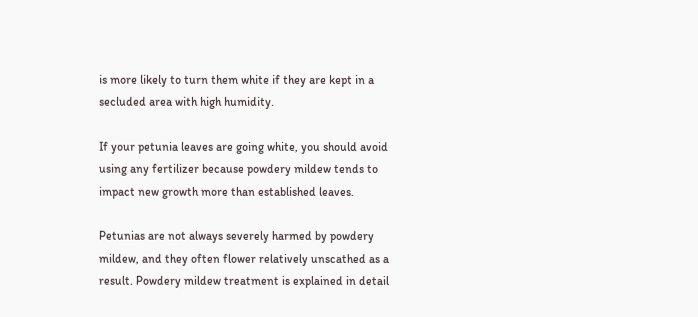is more likely to turn them white if they are kept in a secluded area with high humidity.

If your petunia leaves are going white, you should avoid using any fertilizer because powdery mildew tends to impact new growth more than established leaves.

Petunias are not always severely harmed by powdery mildew, and they often flower relatively unscathed as a result. Powdery mildew treatment is explained in detail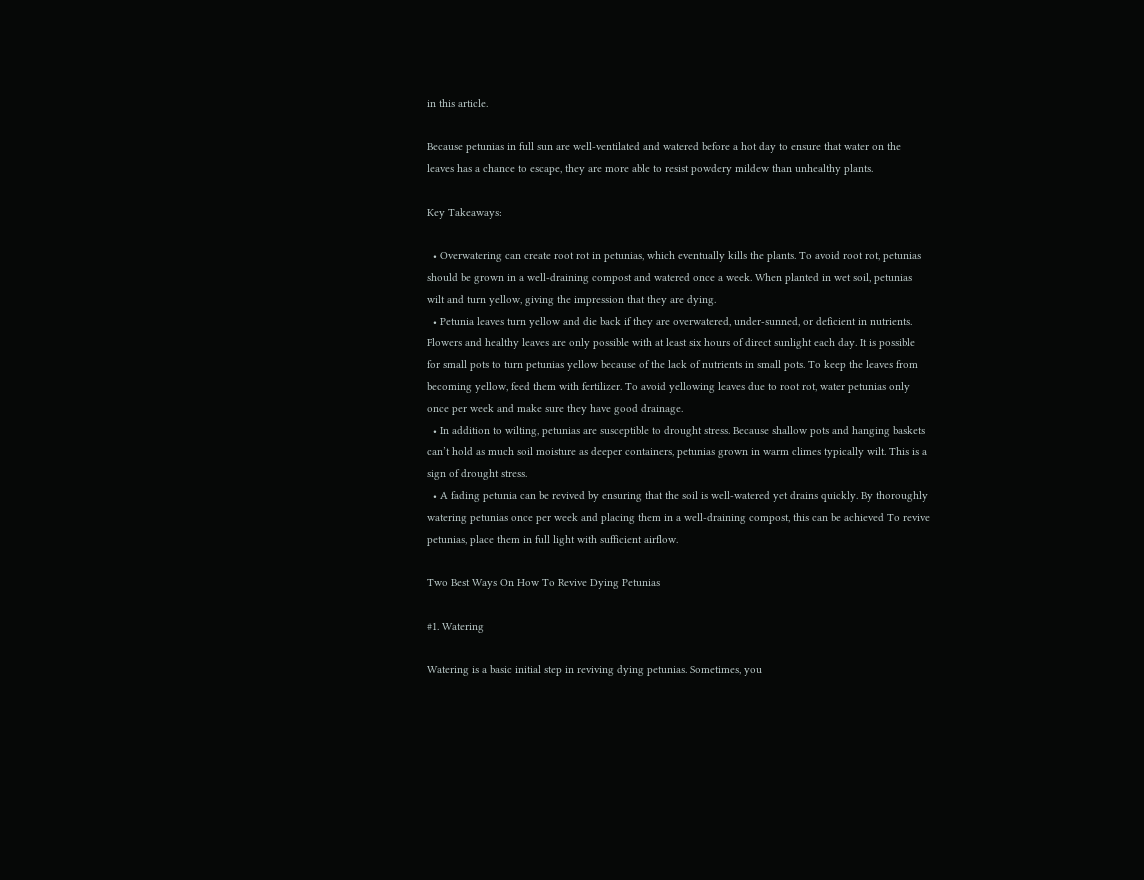in this article.

Because petunias in full sun are well-ventilated and watered before a hot day to ensure that water on the leaves has a chance to escape, they are more able to resist powdery mildew than unhealthy plants.

Key Takeaways:

  • Overwatering can create root rot in petunias, which eventually kills the plants. To avoid root rot, petunias should be grown in a well-draining compost and watered once a week. When planted in wet soil, petunias wilt and turn yellow, giving the impression that they are dying.
  • Petunia leaves turn yellow and die back if they are overwatered, under-sunned, or deficient in nutrients. Flowers and healthy leaves are only possible with at least six hours of direct sunlight each day. It is possible for small pots to turn petunias yellow because of the lack of nutrients in small pots. To keep the leaves from becoming yellow, feed them with fertilizer. To avoid yellowing leaves due to root rot, water petunias only once per week and make sure they have good drainage.
  • In addition to wilting, petunias are susceptible to drought stress. Because shallow pots and hanging baskets can’t hold as much soil moisture as deeper containers, petunias grown in warm climes typically wilt. This is a sign of drought stress.
  • A fading petunia can be revived by ensuring that the soil is well-watered yet drains quickly. By thoroughly watering petunias once per week and placing them in a well-draining compost, this can be achieved To revive petunias, place them in full light with sufficient airflow.

Two Best Ways On How To Revive Dying Petunias

#1. Watering

Watering is a basic initial step in reviving dying petunias. Sometimes, you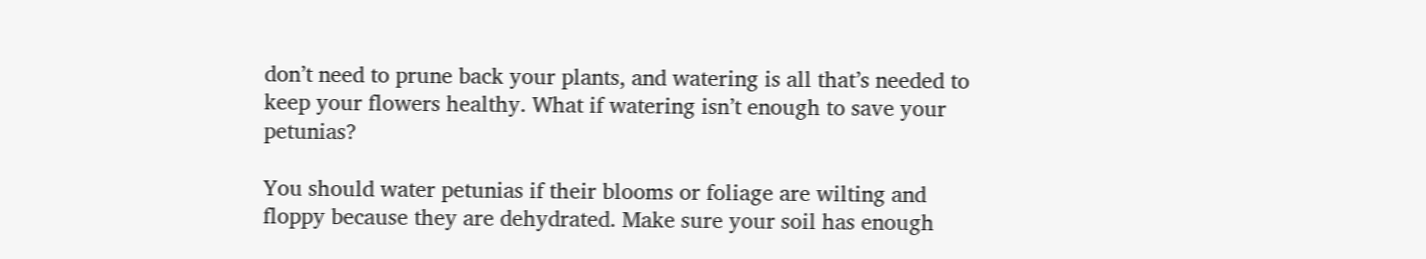don’t need to prune back your plants, and watering is all that’s needed to keep your flowers healthy. What if watering isn’t enough to save your petunias?

You should water petunias if their blooms or foliage are wilting and floppy because they are dehydrated. Make sure your soil has enough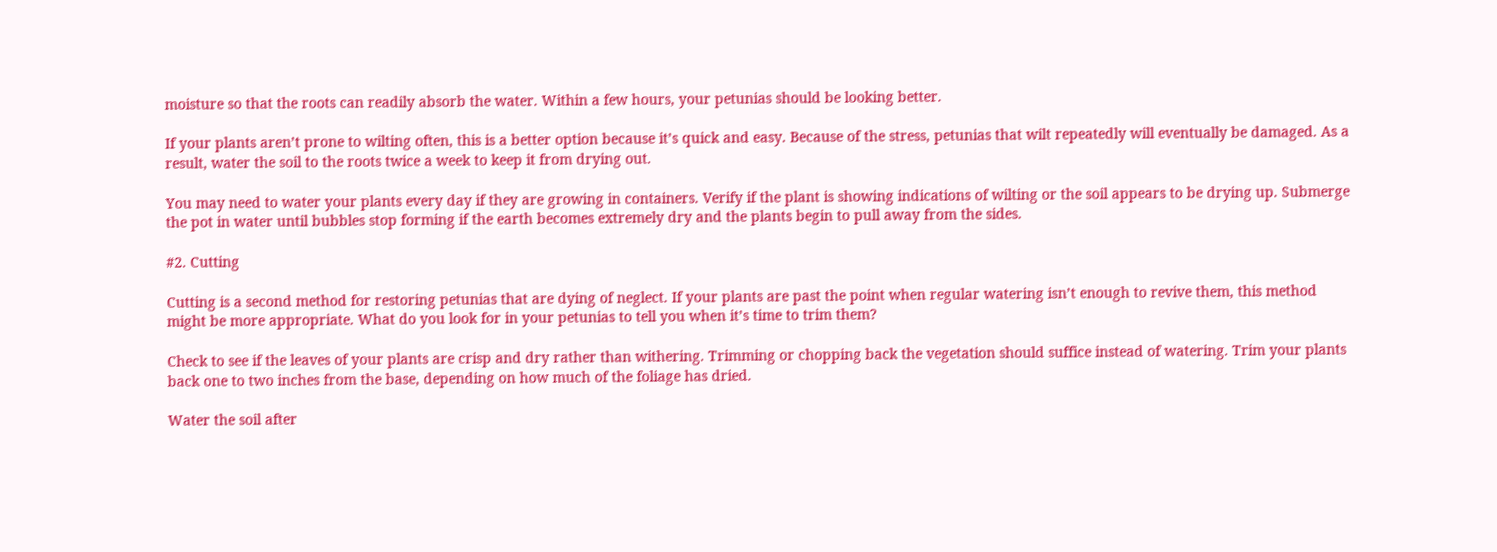moisture so that the roots can readily absorb the water. Within a few hours, your petunias should be looking better.

If your plants aren’t prone to wilting often, this is a better option because it’s quick and easy. Because of the stress, petunias that wilt repeatedly will eventually be damaged. As a result, water the soil to the roots twice a week to keep it from drying out.

You may need to water your plants every day if they are growing in containers. Verify if the plant is showing indications of wilting or the soil appears to be drying up. Submerge the pot in water until bubbles stop forming if the earth becomes extremely dry and the plants begin to pull away from the sides.

#2. Cutting

Cutting is a second method for restoring petunias that are dying of neglect. If your plants are past the point when regular watering isn’t enough to revive them, this method might be more appropriate. What do you look for in your petunias to tell you when it’s time to trim them?

Check to see if the leaves of your plants are crisp and dry rather than withering. Trimming or chopping back the vegetation should suffice instead of watering. Trim your plants back one to two inches from the base, depending on how much of the foliage has dried.

Water the soil after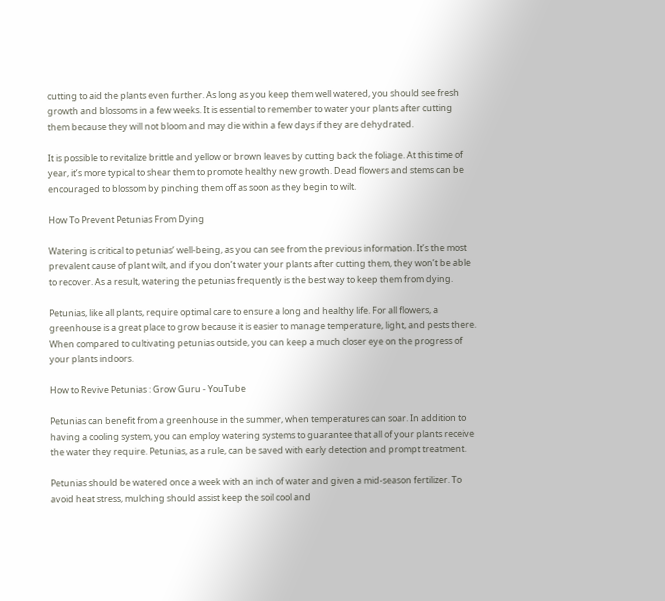cutting to aid the plants even further. As long as you keep them well watered, you should see fresh growth and blossoms in a few weeks. It is essential to remember to water your plants after cutting them because they will not bloom and may die within a few days if they are dehydrated.

It is possible to revitalize brittle and yellow or brown leaves by cutting back the foliage. At this time of year, it’s more typical to shear them to promote healthy new growth. Dead flowers and stems can be encouraged to blossom by pinching them off as soon as they begin to wilt.

How To Prevent Petunias From Dying

Watering is critical to petunias’ well-being, as you can see from the previous information. It’s the most prevalent cause of plant wilt, and if you don’t water your plants after cutting them, they won’t be able to recover. As a result, watering the petunias frequently is the best way to keep them from dying.

Petunias, like all plants, require optimal care to ensure a long and healthy life. For all flowers, a greenhouse is a great place to grow because it is easier to manage temperature, light, and pests there. When compared to cultivating petunias outside, you can keep a much closer eye on the progress of your plants indoors.

How to Revive Petunias : Grow Guru - YouTube

Petunias can benefit from a greenhouse in the summer, when temperatures can soar. In addition to having a cooling system, you can employ watering systems to guarantee that all of your plants receive the water they require. Petunias, as a rule, can be saved with early detection and prompt treatment.

Petunias should be watered once a week with an inch of water and given a mid-season fertilizer. To avoid heat stress, mulching should assist keep the soil cool and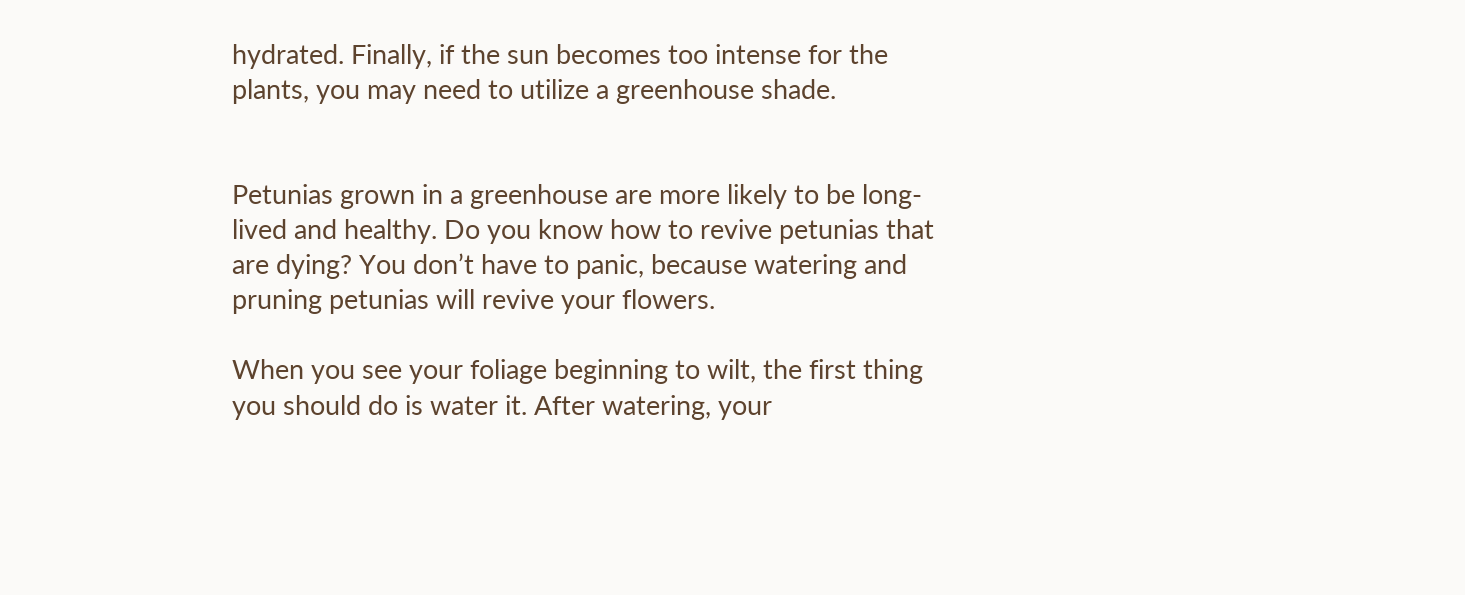hydrated. Finally, if the sun becomes too intense for the plants, you may need to utilize a greenhouse shade.


Petunias grown in a greenhouse are more likely to be long-lived and healthy. Do you know how to revive petunias that are dying? You don’t have to panic, because watering and pruning petunias will revive your flowers.

When you see your foliage beginning to wilt, the first thing you should do is water it. After watering, your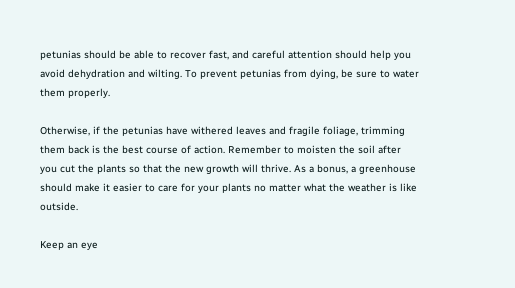petunias should be able to recover fast, and careful attention should help you avoid dehydration and wilting. To prevent petunias from dying, be sure to water them properly.

Otherwise, if the petunias have withered leaves and fragile foliage, trimming them back is the best course of action. Remember to moisten the soil after you cut the plants so that the new growth will thrive. As a bonus, a greenhouse should make it easier to care for your plants no matter what the weather is like outside.

Keep an eye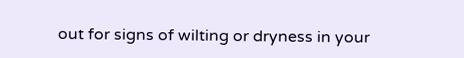out for signs of wilting or dryness in your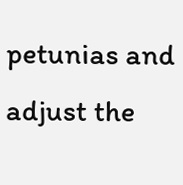petunias and adjust the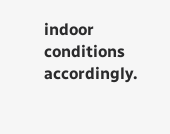indoor conditions accordingly.